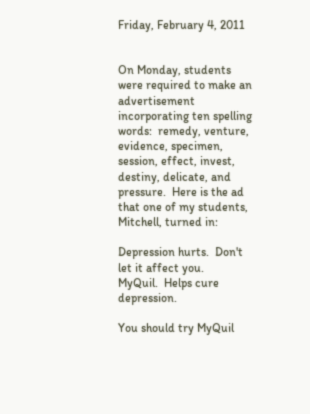Friday, February 4, 2011


On Monday, students were required to make an advertisement incorporating ten spelling words:  remedy, venture, evidence, specimen, session, effect, invest, destiny, delicate, and pressure.  Here is the ad that one of my students, Mitchell, turned in:

Depression hurts.  Don't let it affect you.
MyQuil.  Helps cure depression.

You should try MyQuil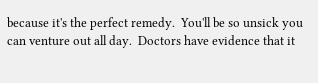because it's the perfect remedy.  You'll be so unsick you can venture out all day.  Doctors have evidence that it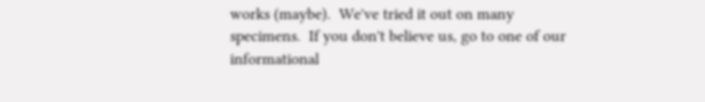works (maybe).  We've tried it out on many specimens.  If you don't believe us, go to one of our informational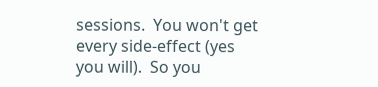sessions.  You won't get every side-effect (yes you will).  So you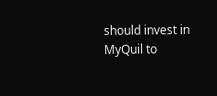should invest in MyQuil to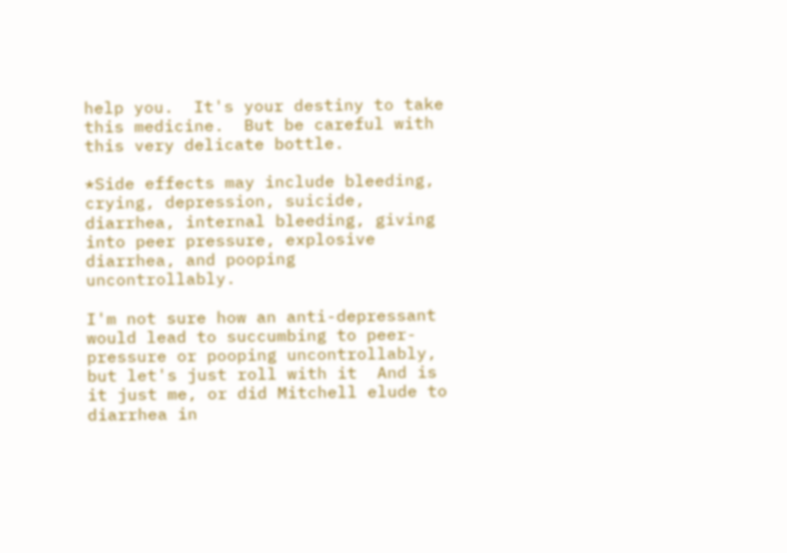help you.  It's your destiny to take this medicine.  But be careful with this very delicate bottle.

*Side effects may include bleeding, crying, depression, suicide, diarrhea, internal bleeding, giving into peer pressure, explosive diarrhea, and pooping uncontrollably.

I'm not sure how an anti-depressant would lead to succumbing to peer-pressure or pooping uncontrollably, but let's just roll with it  And is it just me, or did Mitchell elude to diarrhea in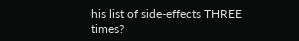his list of side-effects THREE times?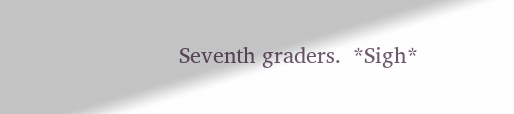Seventh graders.  *Sigh*